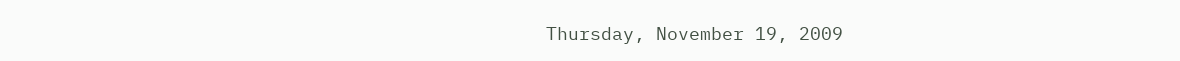Thursday, November 19, 2009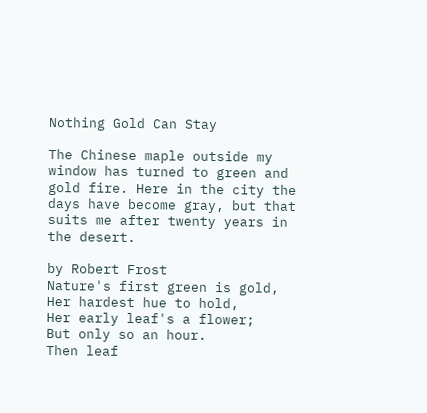Nothing Gold Can Stay

The Chinese maple outside my window has turned to green and gold fire. Here in the city the days have become gray, but that suits me after twenty years in the desert.

by Robert Frost
Nature's first green is gold,
Her hardest hue to hold,
Her early leaf's a flower;
But only so an hour.
Then leaf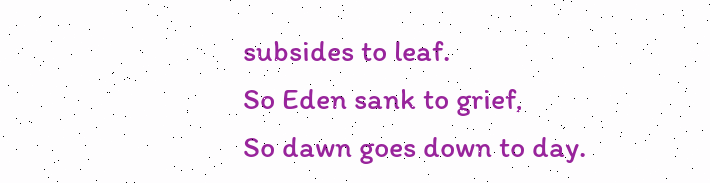subsides to leaf.
So Eden sank to grief,
So dawn goes down to day.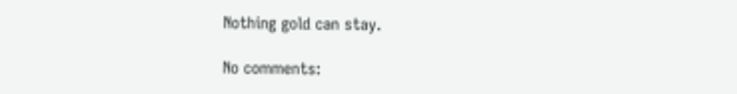Nothing gold can stay.

No comments: